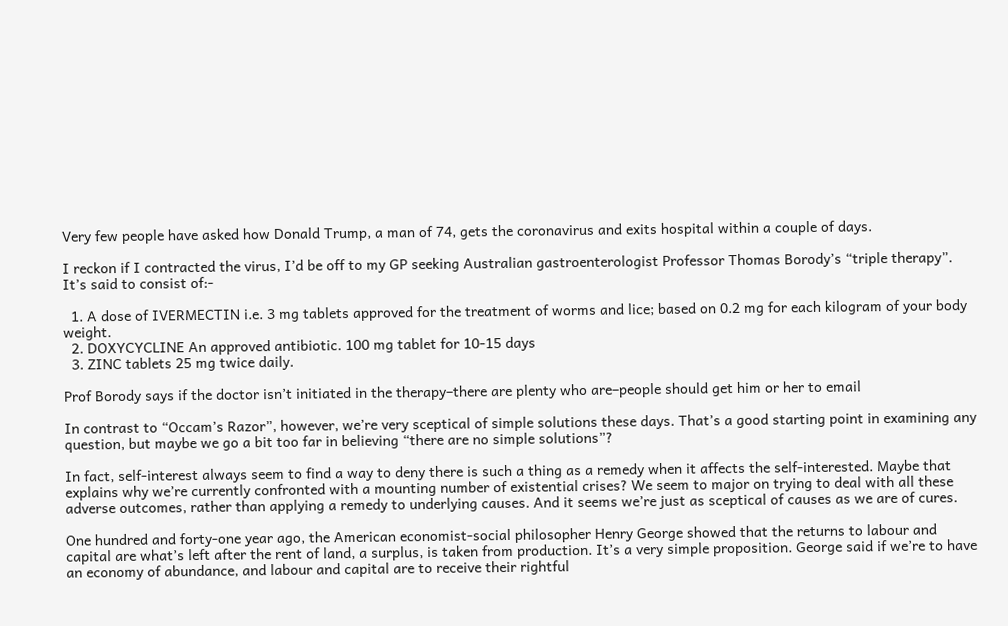Very few people have asked how Donald Trump, a man of 74, gets the coronavirus and exits hospital within a couple of days.

I reckon if I contracted the virus, I’d be off to my GP seeking Australian gastroenterologist Professor Thomas Borody’s “triple therapy”. It’s said to consist of:-

  1. A dose of IVERMECTIN i.e. 3 mg tablets approved for the treatment of worms and lice; based on 0.2 mg for each kilogram of your body weight.
  2. DOXYCYCLINE An approved antibiotic. 100 mg tablet for 10-15 days
  3. ZINC tablets 25 mg twice daily.

Prof Borody says if the doctor isn’t initiated in the therapy–there are plenty who are–people should get him or her to email

In contrast to “Occam’s Razor”, however, we’re very sceptical of simple solutions these days. That’s a good starting point in examining any question, but maybe we go a bit too far in believing “there are no simple solutions”?

In fact, self-interest always seem to find a way to deny there is such a thing as a remedy when it affects the self-interested. Maybe that explains why we’re currently confronted with a mounting number of existential crises? We seem to major on trying to deal with all these adverse outcomes, rather than applying a remedy to underlying causes. And it seems we’re just as sceptical of causes as we are of cures.

One hundred and forty-one year ago, the American economist-social philosopher Henry George showed that the returns to labour and capital are what’s left after the rent of land, a surplus, is taken from production. It’s a very simple proposition. George said if we’re to have an economy of abundance, and labour and capital are to receive their rightful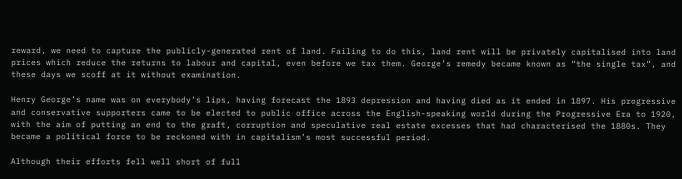reward, we need to capture the publicly-generated rent of land. Failing to do this, land rent will be privately capitalised into land prices which reduce the returns to labour and capital, even before we tax them. George’s remedy became known as “the single tax”, and these days we scoff at it without examination.

Henry George’s name was on everybody’s lips, having forecast the 1893 depression and having died as it ended in 1897. His progressive and conservative supporters came to be elected to public office across the English-speaking world during the Progressive Era to 1920, with the aim of putting an end to the graft, corruption and speculative real estate excesses that had characterised the 1880s. They became a political force to be reckoned with in capitalism’s most successful period.

Although their efforts fell well short of full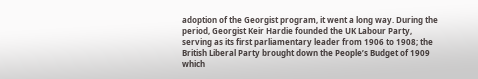adoption of the Georgist program, it went a long way. During the period, Georgist Keir Hardie founded the UK Labour Party, serving as its first parliamentary leader from 1906 to 1908; the British Liberal Party brought down the People’s Budget of 1909 which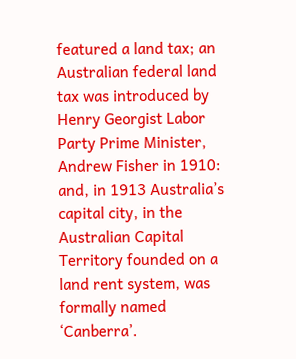featured a land tax; an Australian federal land tax was introduced by Henry Georgist Labor Party Prime Minister, Andrew Fisher in 1910: and, in 1913 Australia’s capital city, in the Australian Capital Territory founded on a land rent system, was formally named ‘Canberra’.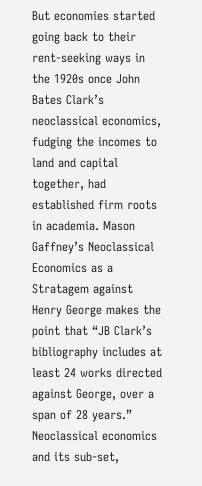But economies started going back to their rent-seeking ways in the 1920s once John Bates Clark’s neoclassical economics, fudging the incomes to land and capital together, had established firm roots in academia. Mason Gaffney’s Neoclassical Economics as a Stratagem against Henry George makes the point that “JB Clark’s bibliography includes at least 24 works directed against George, over a span of 28 years.” Neoclassical economics and its sub-set,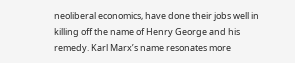neoliberal economics, have done their jobs well in killing off the name of Henry George and his remedy. Karl Marx’s name resonates more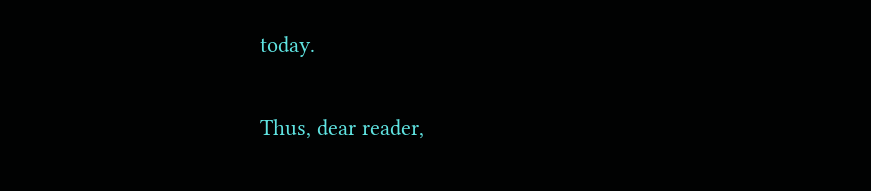today.

Thus, dear reader,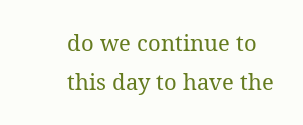do we continue to this day to have the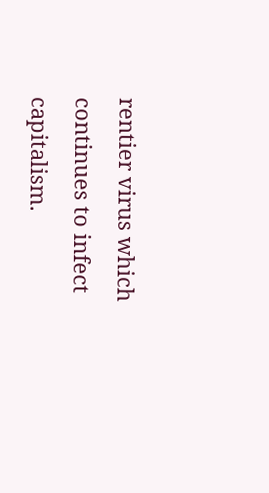rentier virus which continues to infect capitalism.